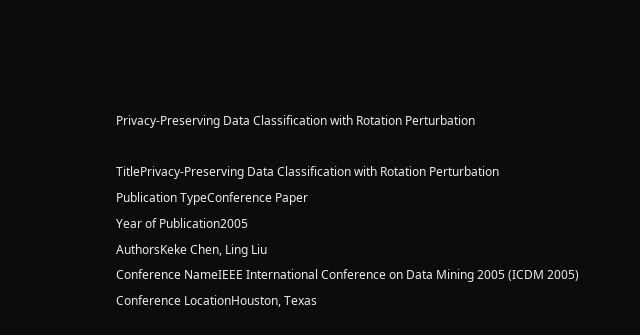Privacy-Preserving Data Classification with Rotation Perturbation

TitlePrivacy-Preserving Data Classification with Rotation Perturbation
Publication TypeConference Paper
Year of Publication2005
AuthorsKeke Chen, Ling Liu
Conference NameIEEE International Conference on Data Mining 2005 (ICDM 2005)
Conference LocationHouston, Texas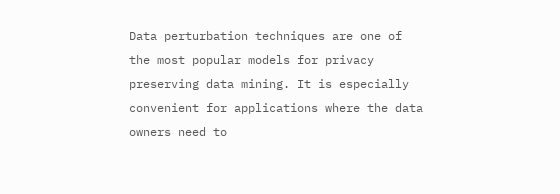Data perturbation techniques are one of the most popular models for privacy preserving data mining. It is especially convenient for applications where the data owners need to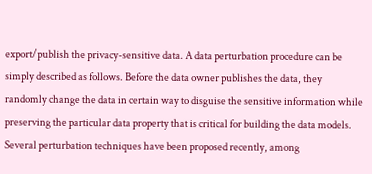export/publish the privacy-sensitive data. A data perturbation procedure can be simply described as follows. Before the data owner publishes the data, they randomly change the data in certain way to disguise the sensitive information while preserving the particular data property that is critical for building the data models. Several perturbation techniques have been proposed recently, among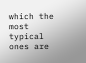which the most typical ones are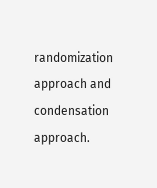randomization approach and condensation approach.